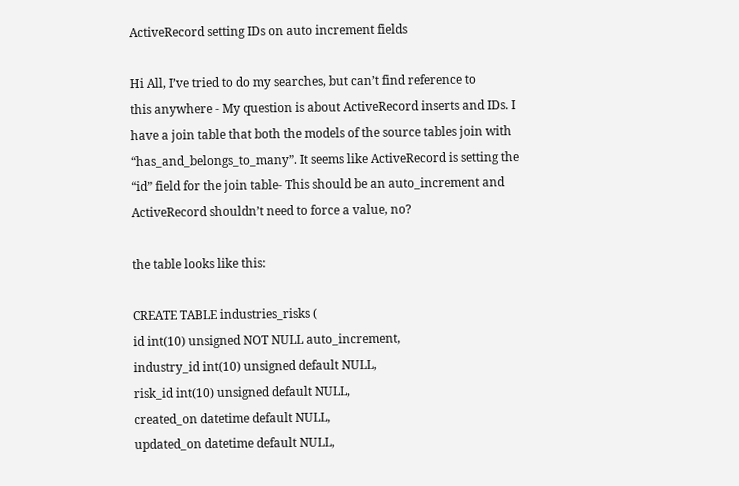ActiveRecord setting IDs on auto increment fields

Hi All, I’ve tried to do my searches, but can’t find reference to
this anywhere - My question is about ActiveRecord inserts and IDs. I
have a join table that both the models of the source tables join with
“has_and_belongs_to_many”. It seems like ActiveRecord is setting the
“id” field for the join table- This should be an auto_increment and
ActiveRecord shouldn’t need to force a value, no?

the table looks like this:

CREATE TABLE industries_risks (
id int(10) unsigned NOT NULL auto_increment,
industry_id int(10) unsigned default NULL,
risk_id int(10) unsigned default NULL,
created_on datetime default NULL,
updated_on datetime default NULL,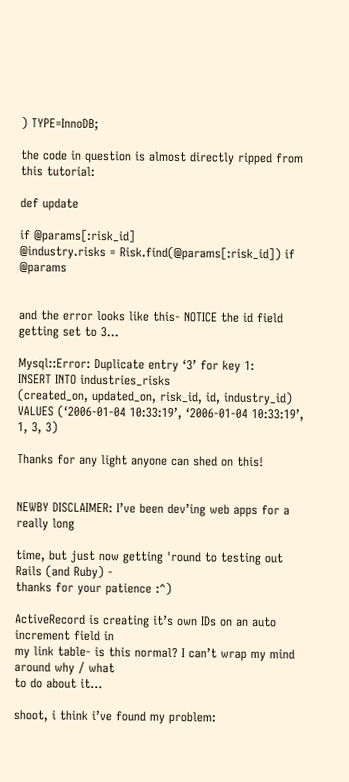) TYPE=InnoDB;

the code in question is almost directly ripped from this tutorial:

def update

if @params[:risk_id]
@industry.risks = Risk.find(@params[:risk_id]) if @params


and the error looks like this- NOTICE the id field getting set to 3…

Mysql::Error: Duplicate entry ‘3’ for key 1:
INSERT INTO industries_risks
(created_on, updated_on, risk_id, id, industry_id)
VALUES (‘2006-01-04 10:33:19’, ‘2006-01-04 10:33:19’, 1, 3, 3)

Thanks for any light anyone can shed on this!


NEWBY DISCLAIMER: I’ve been dev’ing web apps for a really long

time, but just now getting 'round to testing out Rails (and Ruby) -
thanks for your patience :^)

ActiveRecord is creating it’s own IDs on an auto increment field in
my link table- is this normal? I can’t wrap my mind around why / what
to do about it…

shoot, i think i’ve found my problem: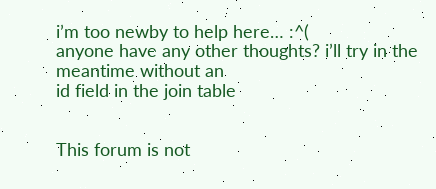i’m too newby to help here… :^(
anyone have any other thoughts? i’ll try in the meantime without an
id field in the join table


This forum is not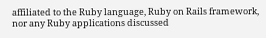affiliated to the Ruby language, Ruby on Rails framework, nor any Ruby applications discussed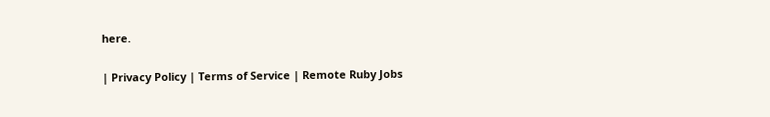here.

| Privacy Policy | Terms of Service | Remote Ruby Jobs